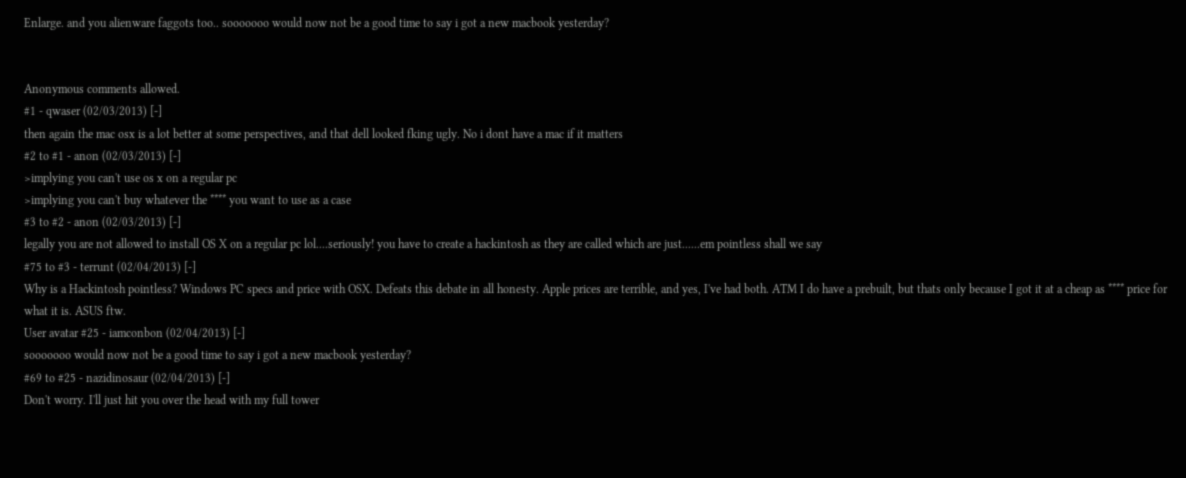Enlarge. and you alienware faggots too.. sooooooo would now not be a good time to say i got a new macbook yesterday?


Anonymous comments allowed.
#1 - qwaser (02/03/2013) [-]
then again the mac osx is a lot better at some perspectives, and that dell looked fking ugly. No i dont have a mac if it matters
#2 to #1 - anon (02/03/2013) [-]
>implying you can't use os x on a regular pc
>implying you can't buy whatever the **** you want to use as a case
#3 to #2 - anon (02/03/2013) [-]
legally you are not allowed to install OS X on a regular pc lol....seriously! you have to create a hackintosh as they are called which are just......em pointless shall we say
#75 to #3 - terrunt (02/04/2013) [-]
Why is a Hackintosh pointless? Windows PC specs and price with OSX. Defeats this debate in all honesty. Apple prices are terrible, and yes, I've had both. ATM I do have a prebuilt, but thats only because I got it at a cheap as **** price for what it is. ASUS ftw.
User avatar #25 - iamconbon (02/04/2013) [-]
sooooooo would now not be a good time to say i got a new macbook yesterday?
#69 to #25 - nazidinosaur (02/04/2013) [-]
Don't worry. I'll just hit you over the head with my full tower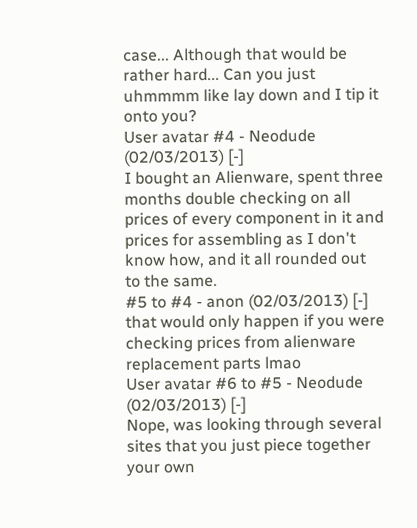case... Although that would be rather hard... Can you just uhmmmm like lay down and I tip it onto you?
User avatar #4 - Neodude (02/03/2013) [-]
I bought an Alienware, spent three months double checking on all prices of every component in it and prices for assembling as I don't know how, and it all rounded out to the same.
#5 to #4 - anon (02/03/2013) [-]
that would only happen if you were checking prices from alienware replacement parts lmao
User avatar #6 to #5 - Neodude (02/03/2013) [-]
Nope, was looking through several sites that you just piece together your own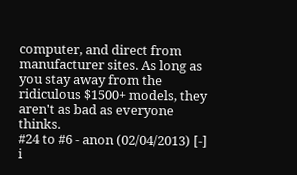computer, and direct from manufacturer sites. As long as you stay away from the ridiculous $1500+ models, they aren't as bad as everyone thinks.
#24 to #6 - anon (02/04/2013) [-]
i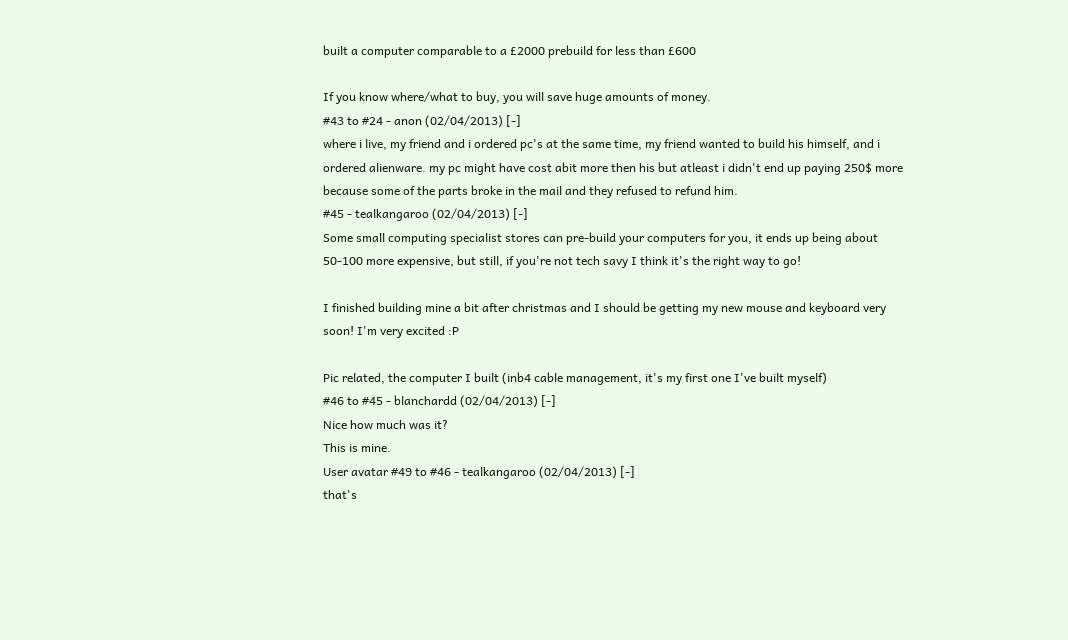built a computer comparable to a £2000 prebuild for less than £600

If you know where/what to buy, you will save huge amounts of money.
#43 to #24 - anon (02/04/2013) [-]
where i live, my friend and i ordered pc's at the same time, my friend wanted to build his himself, and i ordered alienware. my pc might have cost abit more then his but atleast i didn't end up paying 250$ more because some of the parts broke in the mail and they refused to refund him.
#45 - tealkangaroo (02/04/2013) [-]
Some small computing specialist stores can pre-build your computers for you, it ends up being about 50-100 more expensive, but still, if you're not tech savy I think it's the right way to go!

I finished building mine a bit after christmas and I should be getting my new mouse and keyboard very soon! I'm very excited :P

Pic related, the computer I built (inb4 cable management, it's my first one I've built myself)
#46 to #45 - blanchardd (02/04/2013) [-]
Nice how much was it?
This is mine.
User avatar #49 to #46 - tealkangaroo (02/04/2013) [-]
that's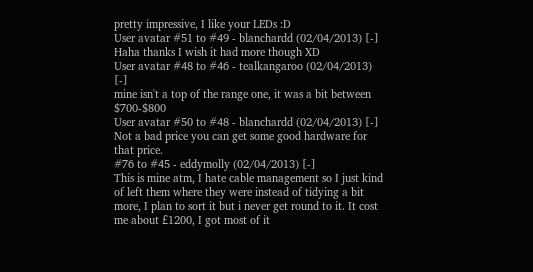pretty impressive, I like your LEDs :D
User avatar #51 to #49 - blanchardd (02/04/2013) [-]
Haha thanks I wish it had more though XD
User avatar #48 to #46 - tealkangaroo (02/04/2013) [-]
mine isn't a top of the range one, it was a bit between $700-$800
User avatar #50 to #48 - blanchardd (02/04/2013) [-]
Not a bad price you can get some good hardware for that price.
#76 to #45 - eddymolly (02/04/2013) [-]
This is mine atm, I hate cable management so I just kind of left them where they were instead of tidying a bit more, I plan to sort it but i never get round to it. It cost me about £1200, I got most of it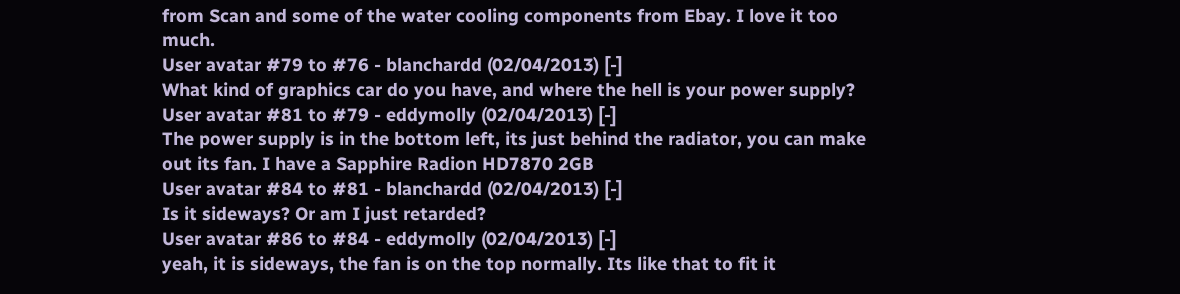from Scan and some of the water cooling components from Ebay. I love it too much.
User avatar #79 to #76 - blanchardd (02/04/2013) [-]
What kind of graphics car do you have, and where the hell is your power supply?
User avatar #81 to #79 - eddymolly (02/04/2013) [-]
The power supply is in the bottom left, its just behind the radiator, you can make out its fan. I have a Sapphire Radion HD7870 2GB
User avatar #84 to #81 - blanchardd (02/04/2013) [-]
Is it sideways? Or am I just retarded?
User avatar #86 to #84 - eddymolly (02/04/2013) [-]
yeah, it is sideways, the fan is on the top normally. Its like that to fit it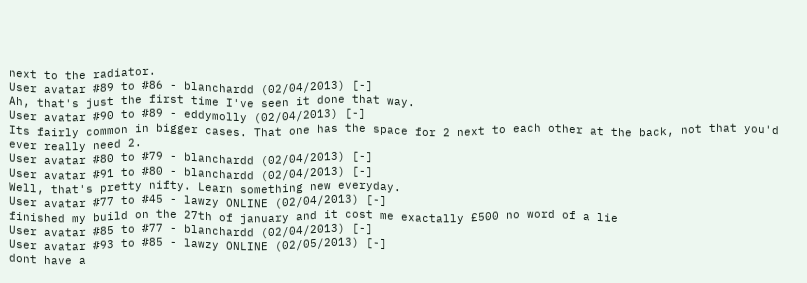next to the radiator.
User avatar #89 to #86 - blanchardd (02/04/2013) [-]
Ah, that's just the first time I've seen it done that way.
User avatar #90 to #89 - eddymolly (02/04/2013) [-]
Its fairly common in bigger cases. That one has the space for 2 next to each other at the back, not that you'd ever really need 2.
User avatar #80 to #79 - blanchardd (02/04/2013) [-]
User avatar #91 to #80 - blanchardd (02/04/2013) [-]
Well, that's pretty nifty. Learn something new everyday.
User avatar #77 to #45 - lawzy ONLINE (02/04/2013) [-]
finished my build on the 27th of january and it cost me exactally £500 no word of a lie
User avatar #85 to #77 - blanchardd (02/04/2013) [-]
User avatar #93 to #85 - lawzy ONLINE (02/05/2013) [-]
dont have a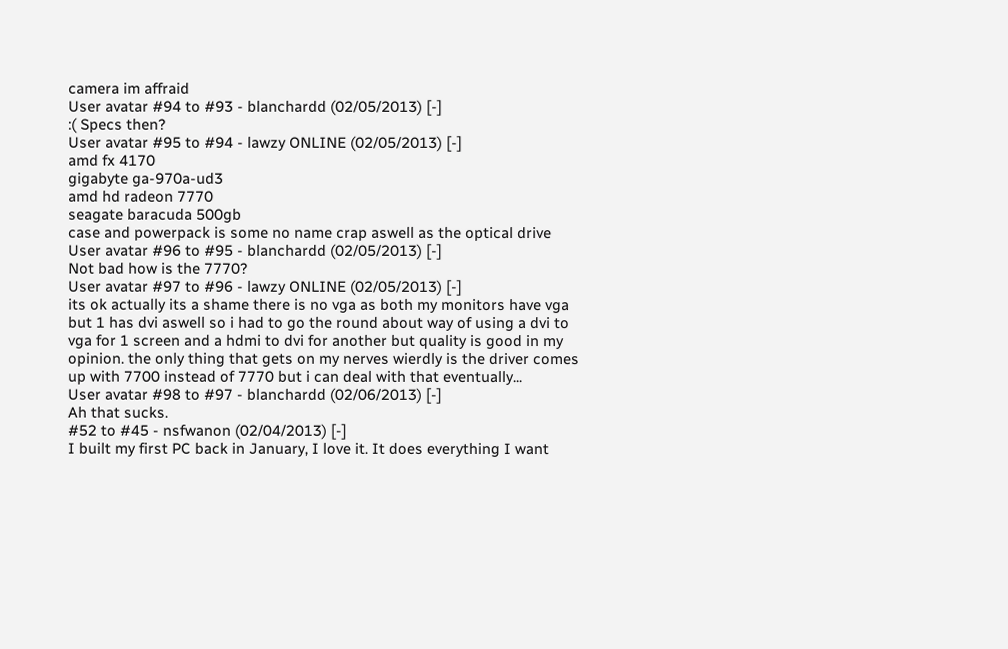camera im affraid
User avatar #94 to #93 - blanchardd (02/05/2013) [-]
:( Specs then?
User avatar #95 to #94 - lawzy ONLINE (02/05/2013) [-]
amd fx 4170
gigabyte ga-970a-ud3
amd hd radeon 7770
seagate baracuda 500gb
case and powerpack is some no name crap aswell as the optical drive
User avatar #96 to #95 - blanchardd (02/05/2013) [-]
Not bad how is the 7770?
User avatar #97 to #96 - lawzy ONLINE (02/05/2013) [-]
its ok actually its a shame there is no vga as both my monitors have vga but 1 has dvi aswell so i had to go the round about way of using a dvi to vga for 1 screen and a hdmi to dvi for another but quality is good in my opinion. the only thing that gets on my nerves wierdly is the driver comes up with 7700 instead of 7770 but i can deal with that eventually...
User avatar #98 to #97 - blanchardd (02/06/2013) [-]
Ah that sucks.
#52 to #45 - nsfwanon (02/04/2013) [-]
I built my first PC back in January, I love it. It does everything I want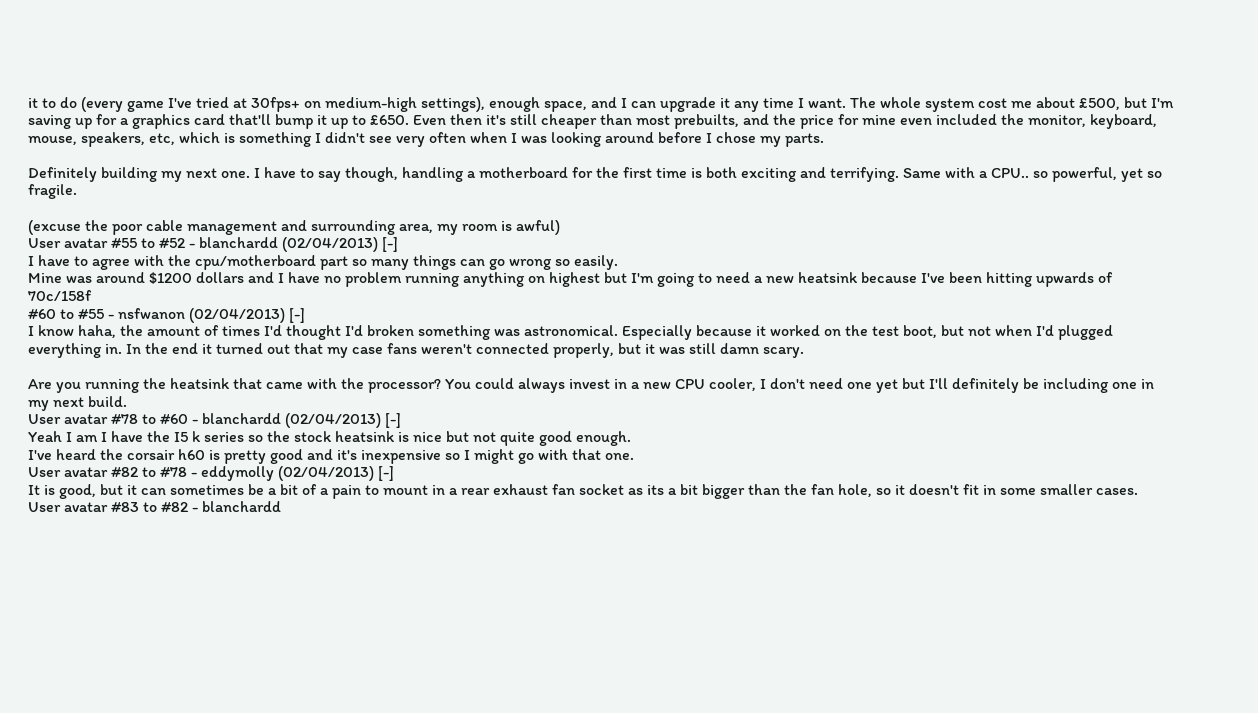it to do (every game I've tried at 30fps+ on medium-high settings), enough space, and I can upgrade it any time I want. The whole system cost me about £500, but I'm saving up for a graphics card that'll bump it up to £650. Even then it's still cheaper than most prebuilts, and the price for mine even included the monitor, keyboard, mouse, speakers, etc, which is something I didn't see very often when I was looking around before I chose my parts.

Definitely building my next one. I have to say though, handling a motherboard for the first time is both exciting and terrifying. Same with a CPU.. so powerful, yet so fragile.

(excuse the poor cable management and surrounding area, my room is awful)
User avatar #55 to #52 - blanchardd (02/04/2013) [-]
I have to agree with the cpu/motherboard part so many things can go wrong so easily.
Mine was around $1200 dollars and I have no problem running anything on highest but I'm going to need a new heatsink because I've been hitting upwards of 70c/158f
#60 to #55 - nsfwanon (02/04/2013) [-]
I know haha, the amount of times I'd thought I'd broken something was astronomical. Especially because it worked on the test boot, but not when I'd plugged everything in. In the end it turned out that my case fans weren't connected properly, but it was still damn scary.

Are you running the heatsink that came with the processor? You could always invest in a new CPU cooler, I don't need one yet but I'll definitely be including one in my next build.
User avatar #78 to #60 - blanchardd (02/04/2013) [-]
Yeah I am I have the I5 k series so the stock heatsink is nice but not quite good enough.
I've heard the corsair h60 is pretty good and it's inexpensive so I might go with that one.
User avatar #82 to #78 - eddymolly (02/04/2013) [-]
It is good, but it can sometimes be a bit of a pain to mount in a rear exhaust fan socket as its a bit bigger than the fan hole, so it doesn't fit in some smaller cases.
User avatar #83 to #82 - blanchardd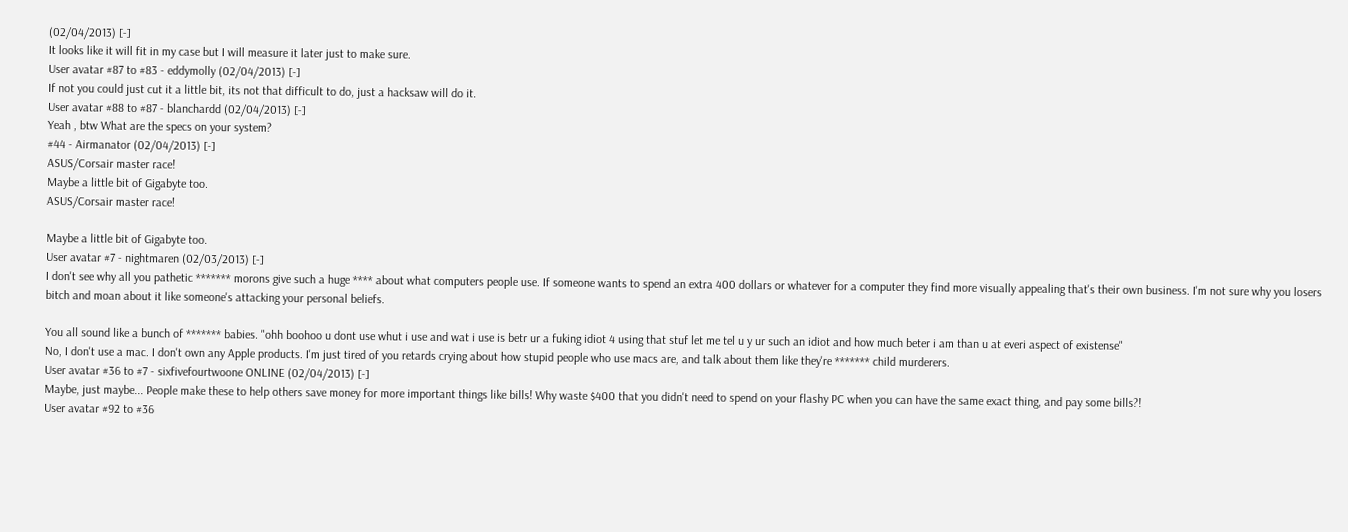(02/04/2013) [-]
It looks like it will fit in my case but I will measure it later just to make sure.
User avatar #87 to #83 - eddymolly (02/04/2013) [-]
If not you could just cut it a little bit, its not that difficult to do, just a hacksaw will do it.
User avatar #88 to #87 - blanchardd (02/04/2013) [-]
Yeah , btw What are the specs on your system?
#44 - Airmanator (02/04/2013) [-]
ASUS/Corsair master race!
Maybe a little bit of Gigabyte too.
ASUS/Corsair master race!

Maybe a little bit of Gigabyte too.
User avatar #7 - nightmaren (02/03/2013) [-]
I don't see why all you pathetic ******* morons give such a huge **** about what computers people use. If someone wants to spend an extra 400 dollars or whatever for a computer they find more visually appealing that's their own business. I'm not sure why you losers bitch and moan about it like someone's attacking your personal beliefs.

You all sound like a bunch of ******* babies. "ohh boohoo u dont use whut i use and wat i use is betr ur a fuking idiot 4 using that stuf let me tel u y ur such an idiot and how much beter i am than u at everi aspect of existense"
No, I don't use a mac. I don't own any Apple products. I'm just tired of you retards crying about how stupid people who use macs are, and talk about them like they're ******* child murderers.
User avatar #36 to #7 - sixfivefourtwoone ONLINE (02/04/2013) [-]
Maybe, just maybe... People make these to help others save money for more important things like bills! Why waste $400 that you didn't need to spend on your flashy PC when you can have the same exact thing, and pay some bills?!
User avatar #92 to #36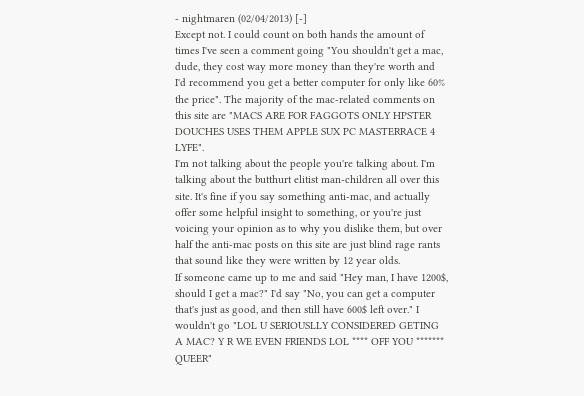- nightmaren (02/04/2013) [-]
Except not. I could count on both hands the amount of times I've seen a comment going "You shouldn't get a mac, dude, they cost way more money than they're worth and I'd recommend you get a better computer for only like 60% the price". The majority of the mac-related comments on this site are "MACS ARE FOR FAGGOTS ONLY HPSTER DOUCHES USES THEM APPLE SUX PC MASTERRACE 4 LYFE".
I'm not talking about the people you're talking about. I'm talking about the butthurt elitist man-children all over this site. It's fine if you say something anti-mac, and actually offer some helpful insight to something, or you're just voicing your opinion as to why you dislike them, but over half the anti-mac posts on this site are just blind rage rants that sound like they were written by 12 year olds.
If someone came up to me and said "Hey man, I have 1200$, should I get a mac?" I'd say "No, you can get a computer that's just as good, and then still have 600$ left over." I wouldn't go "LOL U SERIOUSLLY CONSIDERED GETING A MAC? Y R WE EVEN FRIENDS LOL **** OFF YOU ******* QUEER"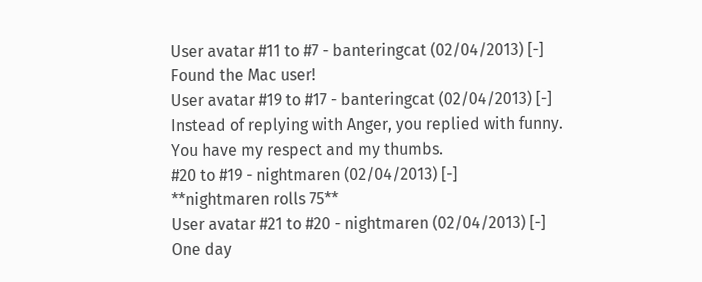User avatar #11 to #7 - banteringcat (02/04/2013) [-]
Found the Mac user!
User avatar #19 to #17 - banteringcat (02/04/2013) [-]
Instead of replying with Anger, you replied with funny. You have my respect and my thumbs.
#20 to #19 - nightmaren (02/04/2013) [-]
**nightmaren rolls 75**
User avatar #21 to #20 - nightmaren (02/04/2013) [-]
One day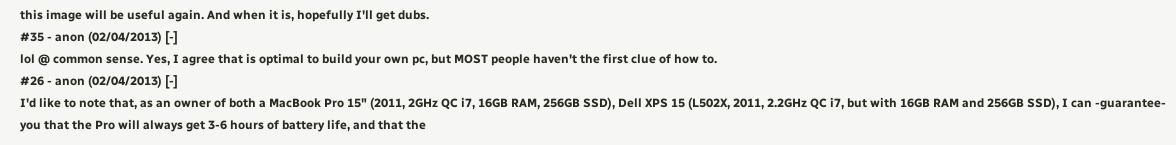this image will be useful again. And when it is, hopefully I'll get dubs.
#35 - anon (02/04/2013) [-]
lol @ common sense. Yes, I agree that is optimal to build your own pc, but MOST people haven't the first clue of how to.
#26 - anon (02/04/2013) [-]
I'd like to note that, as an owner of both a MacBook Pro 15" (2011, 2GHz QC i7, 16GB RAM, 256GB SSD), Dell XPS 15 (L502X, 2011, 2.2GHz QC i7, but with 16GB RAM and 256GB SSD), I can -guarantee- you that the Pro will always get 3-6 hours of battery life, and that the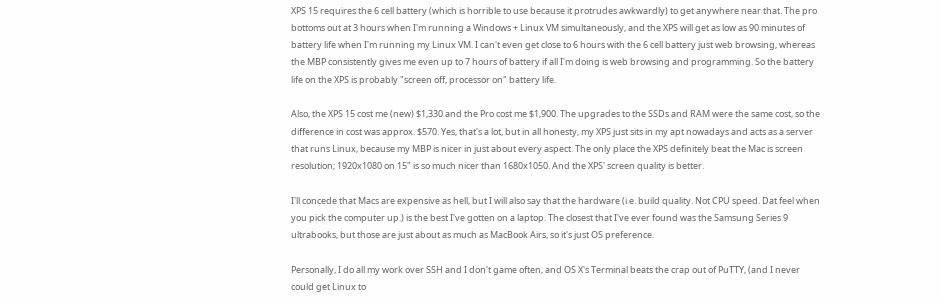XPS 15 requires the 6 cell battery (which is horrible to use because it protrudes awkwardly) to get anywhere near that. The pro bottoms out at 3 hours when I'm running a Windows + Linux VM simultaneously, and the XPS will get as low as 90 minutes of battery life when I'm running my Linux VM. I can't even get close to 6 hours with the 6 cell battery just web browsing, whereas the MBP consistently gives me even up to 7 hours of battery if all I'm doing is web browsing and programming. So the battery life on the XPS is probably "screen off, processor on" battery life.

Also, the XPS 15 cost me (new) $1,330 and the Pro cost me $1,900. The upgrades to the SSDs and RAM were the same cost, so the difference in cost was approx. $570. Yes, that's a lot, but in all honesty, my XPS just sits in my apt nowadays and acts as a server that runs Linux, because my MBP is nicer in just about every aspect. The only place the XPS definitely beat the Mac is screen resolution; 1920x1080 on 15" is so much nicer than 1680x1050. And the XPS' screen quality is better.

I'll concede that Macs are expensive as hell, but I will also say that the hardware (i.e. build quality. Not CPU speed. Dat feel when you pick the computer up.) is the best I've gotten on a laptop. The closest that I've ever found was the Samsung Series 9 ultrabooks, but those are just about as much as MacBook Airs, so it's just OS preference.

Personally, I do all my work over SSH and I don't game often, and OS X's Terminal beats the crap out of PuTTY, (and I never could get Linux to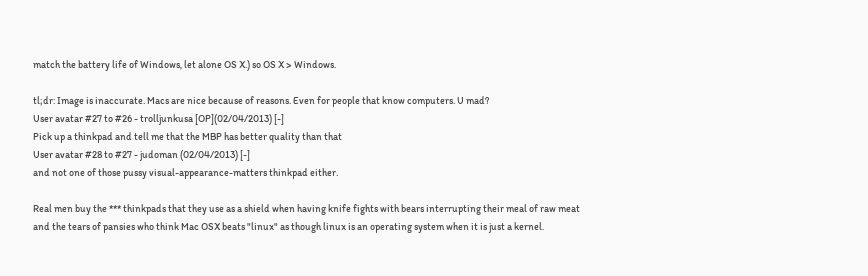match the battery life of Windows, let alone OS X.) so OS X > Windows.

tl;dr: Image is inaccurate. Macs are nice because of reasons. Even for people that know computers. U mad?
User avatar #27 to #26 - trolljunkusa [OP](02/04/2013) [-]
Pick up a thinkpad and tell me that the MBP has better quality than that
User avatar #28 to #27 - judoman (02/04/2013) [-]
and not one of those pussy visual-appearance-matters thinkpad either.

Real men buy the *** thinkpads that they use as a shield when having knife fights with bears interrupting their meal of raw meat and the tears of pansies who think Mac OSX beats "linux" as though linux is an operating system when it is just a kernel.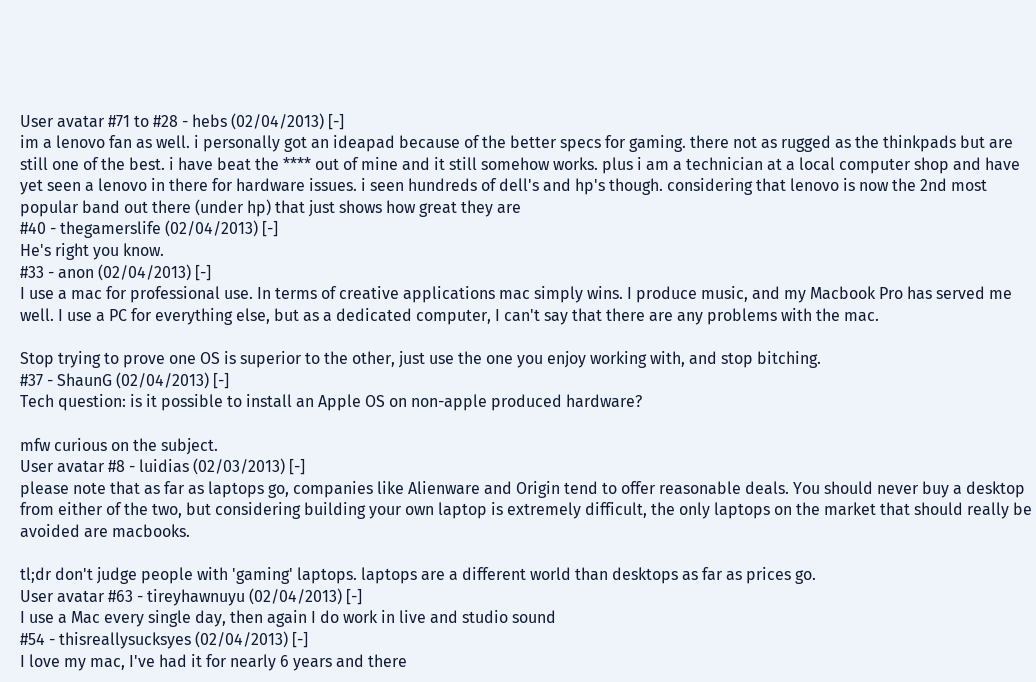User avatar #71 to #28 - hebs (02/04/2013) [-]
im a lenovo fan as well. i personally got an ideapad because of the better specs for gaming. there not as rugged as the thinkpads but are still one of the best. i have beat the **** out of mine and it still somehow works. plus i am a technician at a local computer shop and have yet seen a lenovo in there for hardware issues. i seen hundreds of dell's and hp's though. considering that lenovo is now the 2nd most popular band out there (under hp) that just shows how great they are
#40 - thegamerslife (02/04/2013) [-]
He's right you know.
#33 - anon (02/04/2013) [-]
I use a mac for professional use. In terms of creative applications mac simply wins. I produce music, and my Macbook Pro has served me well. I use a PC for everything else, but as a dedicated computer, I can't say that there are any problems with the mac.

Stop trying to prove one OS is superior to the other, just use the one you enjoy working with, and stop bitching.
#37 - ShaunG (02/04/2013) [-]
Tech question: is it possible to install an Apple OS on non-apple produced hardware?

mfw curious on the subject.
User avatar #8 - luidias (02/03/2013) [-]
please note that as far as laptops go, companies like Alienware and Origin tend to offer reasonable deals. You should never buy a desktop from either of the two, but considering building your own laptop is extremely difficult, the only laptops on the market that should really be avoided are macbooks.

tl;dr don't judge people with 'gaming' laptops. laptops are a different world than desktops as far as prices go.
User avatar #63 - tireyhawnuyu (02/04/2013) [-]
I use a Mac every single day, then again I do work in live and studio sound
#54 - thisreallysucksyes (02/04/2013) [-]
I love my mac, I've had it for nearly 6 years and there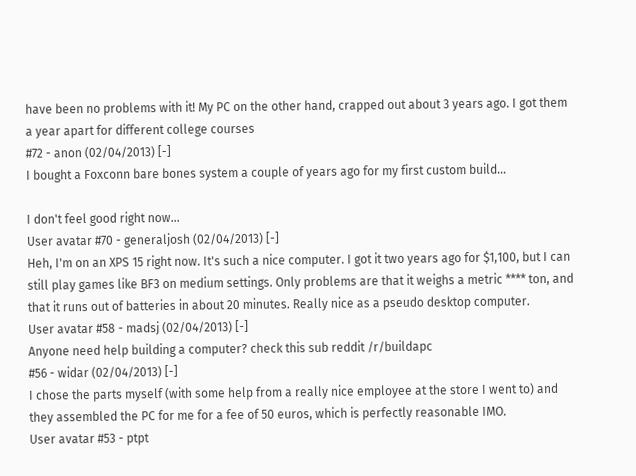have been no problems with it! My PC on the other hand, crapped out about 3 years ago. I got them a year apart for different college courses
#72 - anon (02/04/2013) [-]
I bought a Foxconn bare bones system a couple of years ago for my first custom build...

I don't feel good right now...
User avatar #70 - generaljosh (02/04/2013) [-]
Heh, I'm on an XPS 15 right now. It's such a nice computer. I got it two years ago for $1,100, but I can still play games like BF3 on medium settings. Only problems are that it weighs a metric **** ton, and that it runs out of batteries in about 20 minutes. Really nice as a pseudo desktop computer.
User avatar #58 - madsj (02/04/2013) [-]
Anyone need help building a computer? check this sub reddit /r/buildapc
#56 - widar (02/04/2013) [-]
I chose the parts myself (with some help from a really nice employee at the store I went to) and they assembled the PC for me for a fee of 50 euros, which is perfectly reasonable IMO.
User avatar #53 - ptpt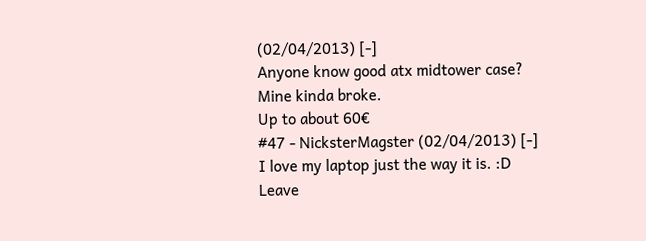(02/04/2013) [-]
Anyone know good atx midtower case?
Mine kinda broke.
Up to about 60€
#47 - NicksterMagster (02/04/2013) [-]
I love my laptop just the way it is. :D
Leave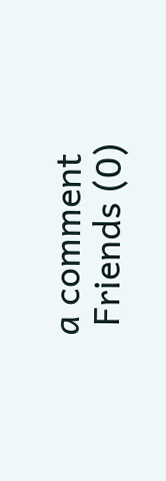a comment
 Friends (0)